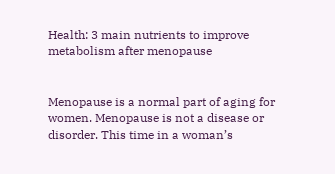Health: 3 main nutrients to improve metabolism after menopause


Menopause is a normal part of aging for women. Menopause is not a disease or disorder. This time in a woman’s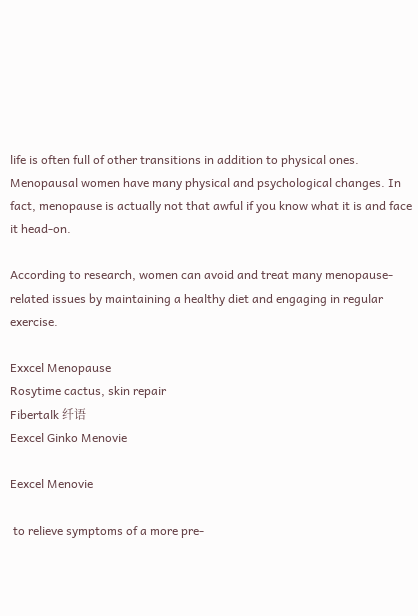life is often full of other transitions in addition to physical ones. Menopausal women have many physical and psychological changes. In fact, menopause is actually not that awful if you know what it is and face it head-on.

According to research, women can avoid and treat many menopause-related issues by maintaining a healthy diet and engaging in regular exercise.

Exxcel Menopause
Rosytime cactus, skin repair
Fibertalk 纤语
Eexcel Ginko Menovie

Eexcel Menovie

 to relieve symptoms of a more pre-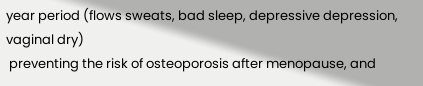year period (flows sweats, bad sleep, depressive depression, vaginal dry)
 preventing the risk of osteoporosis after menopause, and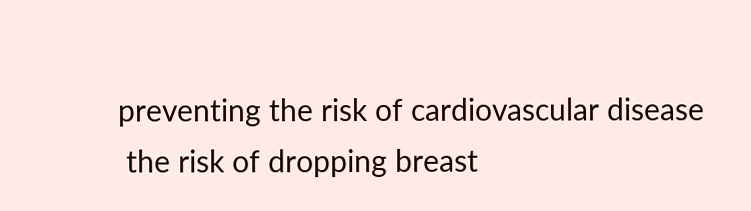preventing the risk of cardiovascular disease
 the risk of dropping breast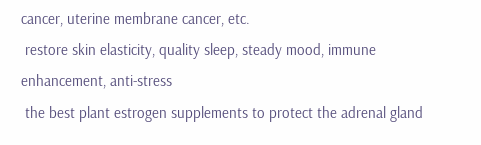cancer, uterine membrane cancer, etc.
 restore skin elasticity, quality sleep, steady mood, immune enhancement, anti-stress
 the best plant estrogen supplements to protect the adrenal gland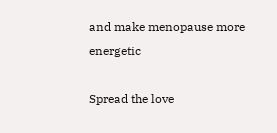and make menopause more energetic

Spread the love